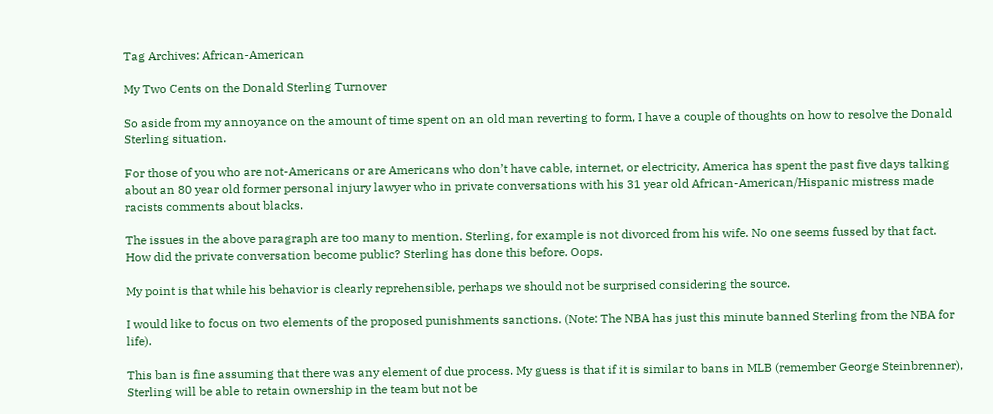Tag Archives: African-American

My Two Cents on the Donald Sterling Turnover

So aside from my annoyance on the amount of time spent on an old man reverting to form, I have a couple of thoughts on how to resolve the Donald Sterling situation.

For those of you who are not-Americans or are Americans who don’t have cable, internet, or electricity, America has spent the past five days talking about an 80 year old former personal injury lawyer who in private conversations with his 31 year old African-American/Hispanic mistress made racists comments about blacks.

The issues in the above paragraph are too many to mention. Sterling, for example is not divorced from his wife. No one seems fussed by that fact. How did the private conversation become public? Sterling has done this before. Oops.

My point is that while his behavior is clearly reprehensible, perhaps we should not be surprised considering the source.

I would like to focus on two elements of the proposed punishments sanctions. (Note: The NBA has just this minute banned Sterling from the NBA for life).

This ban is fine assuming that there was any element of due process. My guess is that if it is similar to bans in MLB (remember George Steinbrenner), Sterling will be able to retain ownership in the team but not be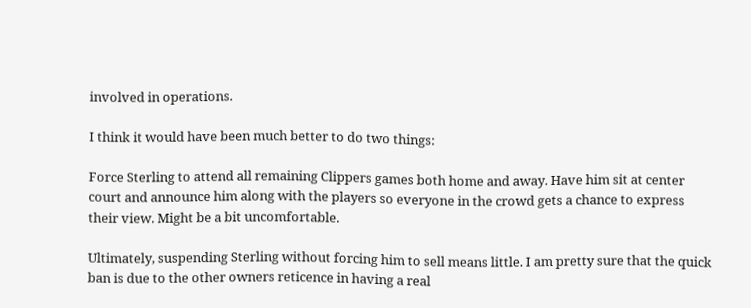involved in operations.

I think it would have been much better to do two things:

Force Sterling to attend all remaining Clippers games both home and away. Have him sit at center court and announce him along with the players so everyone in the crowd gets a chance to express their view. Might be a bit uncomfortable.

Ultimately, suspending Sterling without forcing him to sell means little. I am pretty sure that the quick ban is due to the other owners reticence in having a real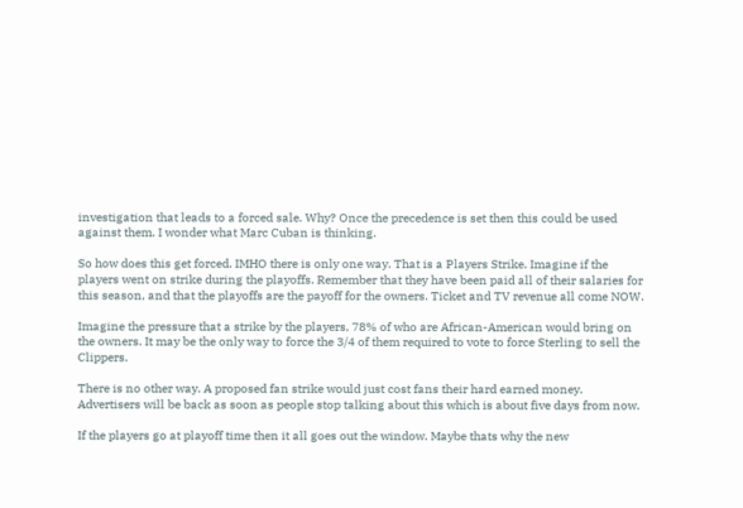investigation that leads to a forced sale. Why? Once the precedence is set then this could be used against them. I wonder what Marc Cuban is thinking.

So how does this get forced. IMHO there is only one way. That is a Players Strike. Imagine if the players went on strike during the playoffs. Remember that they have been paid all of their salaries for this season, and that the playoffs are the payoff for the owners. Ticket and TV revenue all come NOW.

Imagine the pressure that a strike by the players, 78% of who are African-American would bring on the owners. It may be the only way to force the 3/4 of them required to vote to force Sterling to sell the Clippers.

There is no other way. A proposed fan strike would just cost fans their hard earned money. Advertisers will be back as soon as people stop talking about this which is about five days from now.

If the players go at playoff time then it all goes out the window. Maybe thats why the new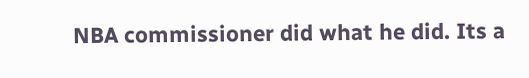NBA commissioner did what he did. Its a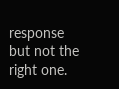response but not the right one.